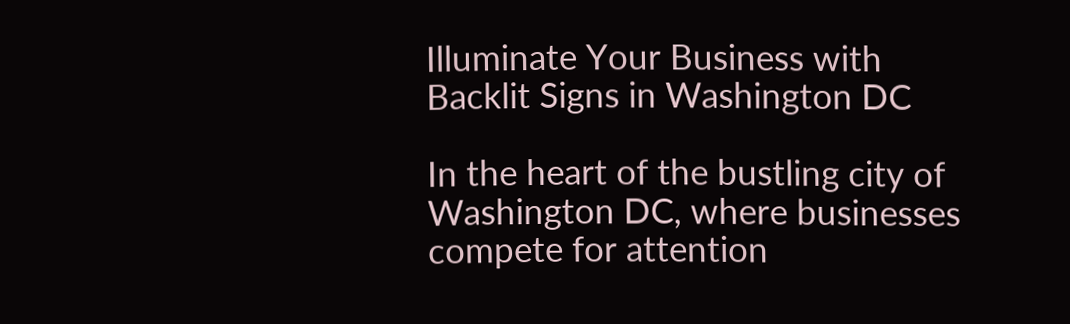Illuminate Your Business with Backlit Signs in Washington DC

In the heart of the bustling city of Washington DC, where businesses compete for attention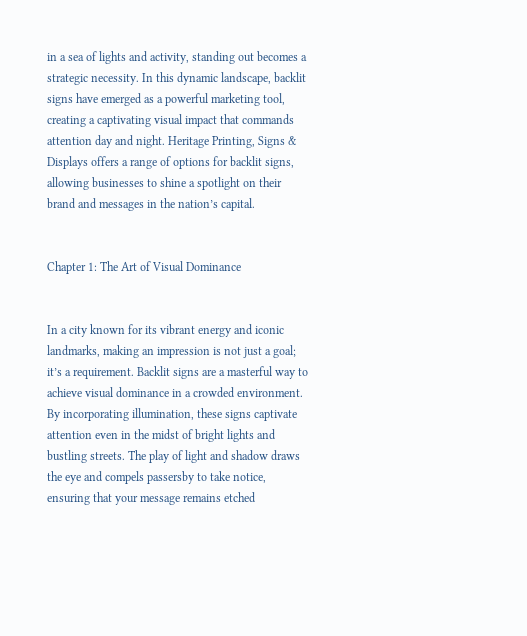in a sea of lights and activity, standing out becomes a strategic necessity. In this dynamic landscape, backlit signs have emerged as a powerful marketing tool, creating a captivating visual impact that commands attention day and night. Heritage Printing, Signs & Displays offers a range of options for backlit signs, allowing businesses to shine a spotlight on their brand and messages in the nation’s capital.


Chapter 1: The Art of Visual Dominance


In a city known for its vibrant energy and iconic landmarks, making an impression is not just a goal; it’s a requirement. Backlit signs are a masterful way to achieve visual dominance in a crowded environment. By incorporating illumination, these signs captivate attention even in the midst of bright lights and bustling streets. The play of light and shadow draws the eye and compels passersby to take notice, ensuring that your message remains etched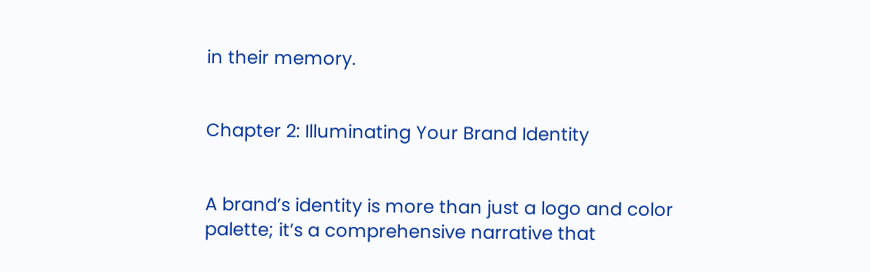in their memory.


Chapter 2: Illuminating Your Brand Identity


A brand’s identity is more than just a logo and color palette; it’s a comprehensive narrative that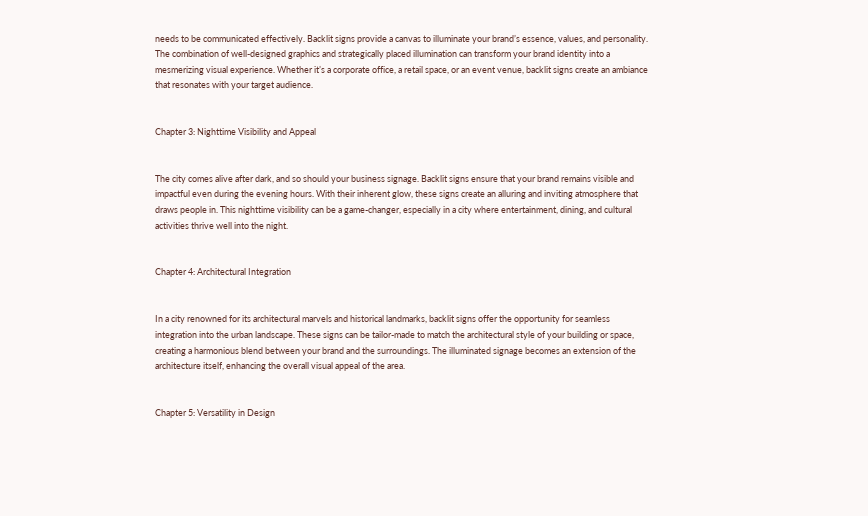needs to be communicated effectively. Backlit signs provide a canvas to illuminate your brand’s essence, values, and personality. The combination of well-designed graphics and strategically placed illumination can transform your brand identity into a mesmerizing visual experience. Whether it’s a corporate office, a retail space, or an event venue, backlit signs create an ambiance that resonates with your target audience.


Chapter 3: Nighttime Visibility and Appeal


The city comes alive after dark, and so should your business signage. Backlit signs ensure that your brand remains visible and impactful even during the evening hours. With their inherent glow, these signs create an alluring and inviting atmosphere that draws people in. This nighttime visibility can be a game-changer, especially in a city where entertainment, dining, and cultural activities thrive well into the night.


Chapter 4: Architectural Integration


In a city renowned for its architectural marvels and historical landmarks, backlit signs offer the opportunity for seamless integration into the urban landscape. These signs can be tailor-made to match the architectural style of your building or space, creating a harmonious blend between your brand and the surroundings. The illuminated signage becomes an extension of the architecture itself, enhancing the overall visual appeal of the area.


Chapter 5: Versatility in Design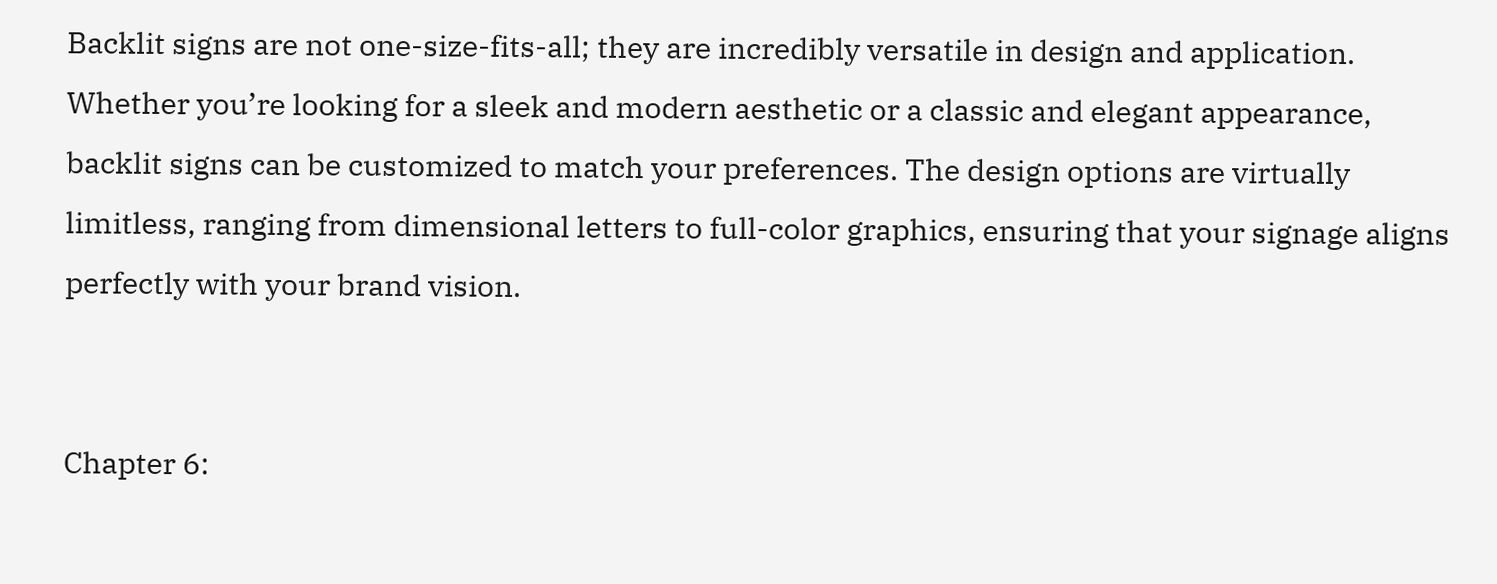Backlit signs are not one-size-fits-all; they are incredibly versatile in design and application. Whether you’re looking for a sleek and modern aesthetic or a classic and elegant appearance, backlit signs can be customized to match your preferences. The design options are virtually limitless, ranging from dimensional letters to full-color graphics, ensuring that your signage aligns perfectly with your brand vision.


Chapter 6: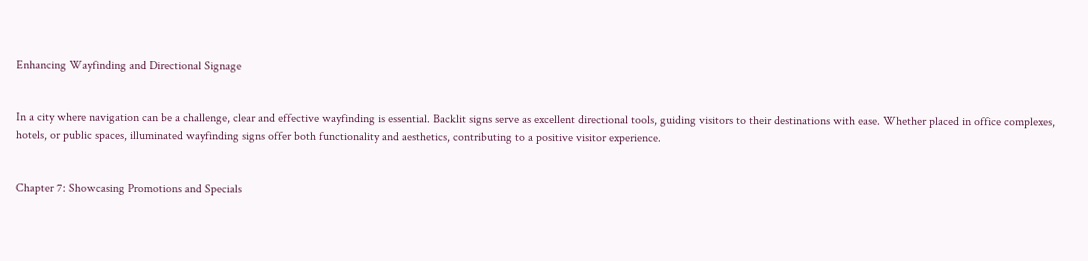Enhancing Wayfinding and Directional Signage


In a city where navigation can be a challenge, clear and effective wayfinding is essential. Backlit signs serve as excellent directional tools, guiding visitors to their destinations with ease. Whether placed in office complexes, hotels, or public spaces, illuminated wayfinding signs offer both functionality and aesthetics, contributing to a positive visitor experience.


Chapter 7: Showcasing Promotions and Specials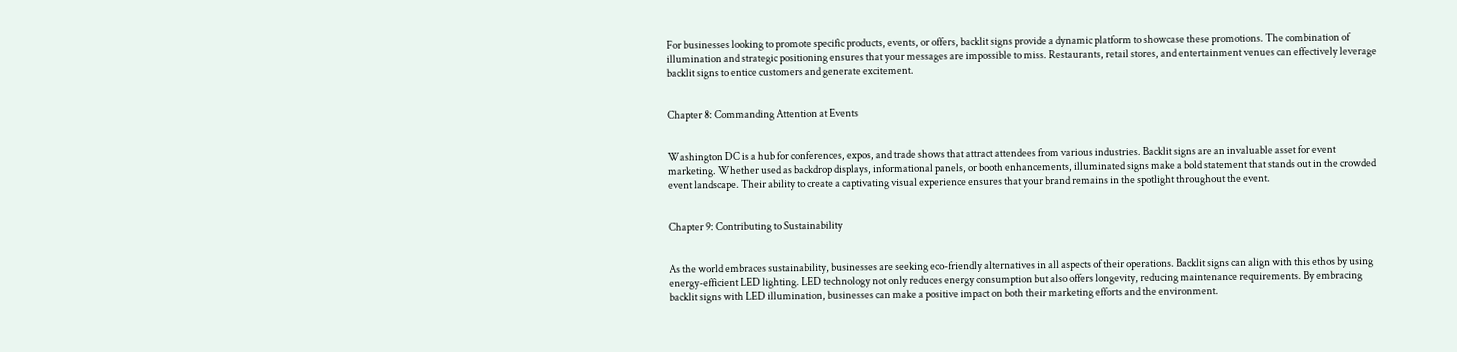For businesses looking to promote specific products, events, or offers, backlit signs provide a dynamic platform to showcase these promotions. The combination of illumination and strategic positioning ensures that your messages are impossible to miss. Restaurants, retail stores, and entertainment venues can effectively leverage backlit signs to entice customers and generate excitement.


Chapter 8: Commanding Attention at Events


Washington DC is a hub for conferences, expos, and trade shows that attract attendees from various industries. Backlit signs are an invaluable asset for event marketing. Whether used as backdrop displays, informational panels, or booth enhancements, illuminated signs make a bold statement that stands out in the crowded event landscape. Their ability to create a captivating visual experience ensures that your brand remains in the spotlight throughout the event.


Chapter 9: Contributing to Sustainability


As the world embraces sustainability, businesses are seeking eco-friendly alternatives in all aspects of their operations. Backlit signs can align with this ethos by using energy-efficient LED lighting. LED technology not only reduces energy consumption but also offers longevity, reducing maintenance requirements. By embracing backlit signs with LED illumination, businesses can make a positive impact on both their marketing efforts and the environment.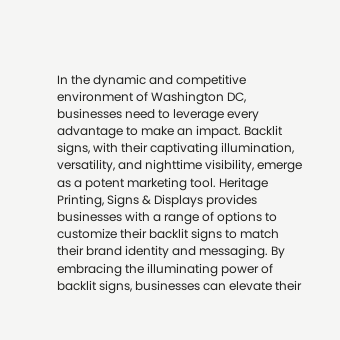In the dynamic and competitive environment of Washington DC, businesses need to leverage every advantage to make an impact. Backlit signs, with their captivating illumination, versatility, and nighttime visibility, emerge as a potent marketing tool. Heritage Printing, Signs & Displays provides businesses with a range of options to customize their backlit signs to match their brand identity and messaging. By embracing the illuminating power of backlit signs, businesses can elevate their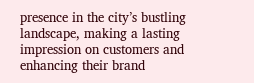presence in the city’s bustling landscape, making a lasting impression on customers and enhancing their brand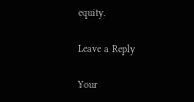equity.

Leave a Reply

Your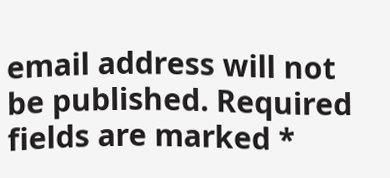email address will not be published. Required fields are marked *